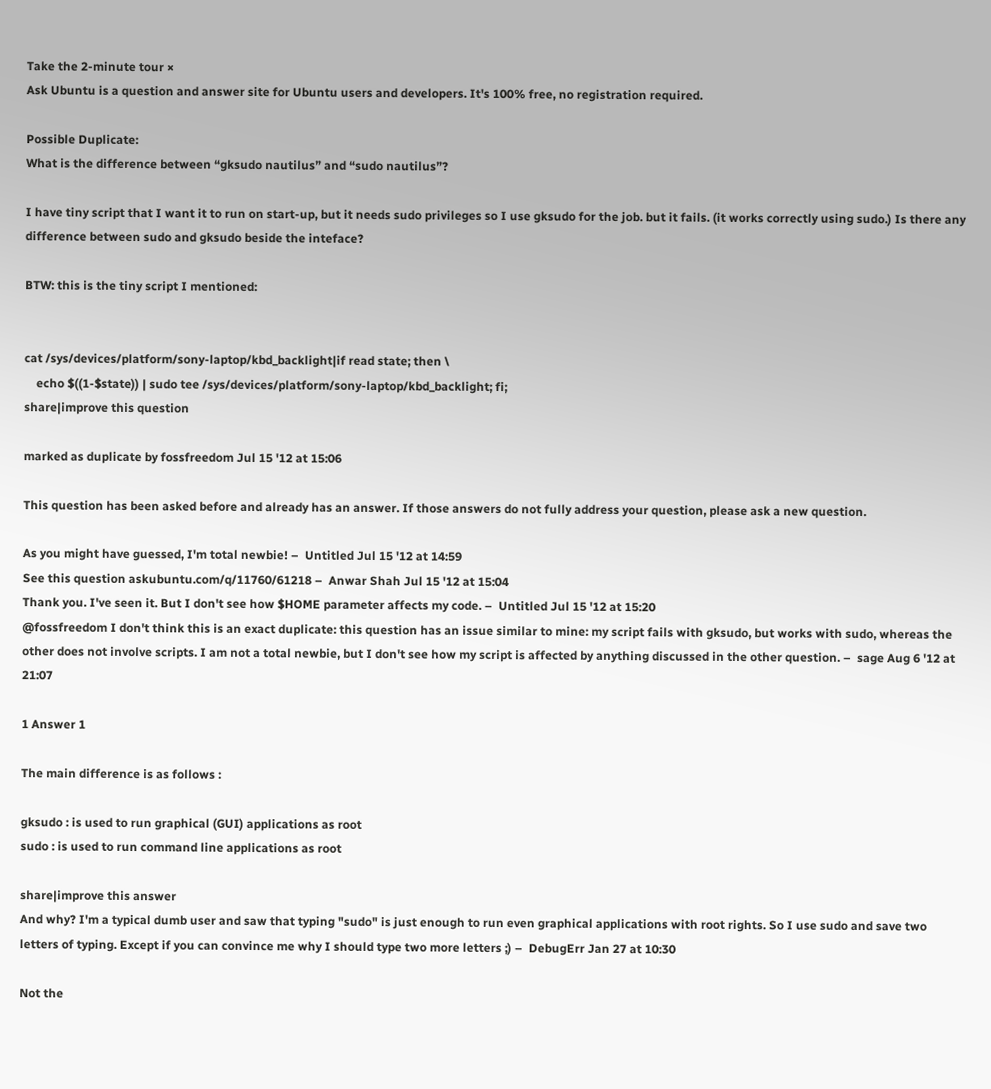Take the 2-minute tour ×
Ask Ubuntu is a question and answer site for Ubuntu users and developers. It's 100% free, no registration required.

Possible Duplicate:
What is the difference between “gksudo nautilus” and “sudo nautilus”?

I have tiny script that I want it to run on start-up, but it needs sudo privileges so I use gksudo for the job. but it fails. (it works correctly using sudo.) Is there any difference between sudo and gksudo beside the inteface?

BTW: this is the tiny script I mentioned:


cat /sys/devices/platform/sony-laptop/kbd_backlight|if read state; then \
    echo $((1-$state)) | sudo tee /sys/devices/platform/sony-laptop/kbd_backlight; fi;
share|improve this question

marked as duplicate by fossfreedom Jul 15 '12 at 15:06

This question has been asked before and already has an answer. If those answers do not fully address your question, please ask a new question.

As you might have guessed, I'm total newbie! –  Untitled Jul 15 '12 at 14:59
See this question askubuntu.com/q/11760/61218 –  Anwar Shah Jul 15 '12 at 15:04
Thank you. I've seen it. But I don't see how $HOME parameter affects my code. –  Untitled Jul 15 '12 at 15:20
@fossfreedom I don't think this is an exact duplicate: this question has an issue similar to mine: my script fails with gksudo, but works with sudo, whereas the other does not involve scripts. I am not a total newbie, but I don't see how my script is affected by anything discussed in the other question. –  sage Aug 6 '12 at 21:07

1 Answer 1

The main difference is as follows :

gksudo : is used to run graphical (GUI) applications as root
sudo : is used to run command line applications as root

share|improve this answer
And why? I'm a typical dumb user and saw that typing "sudo" is just enough to run even graphical applications with root rights. So I use sudo and save two letters of typing. Except if you can convince me why I should type two more letters ;) –  DebugErr Jan 27 at 10:30

Not the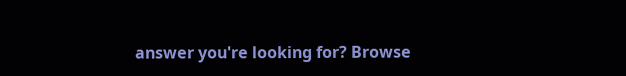answer you're looking for? Browse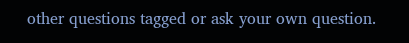other questions tagged or ask your own question.